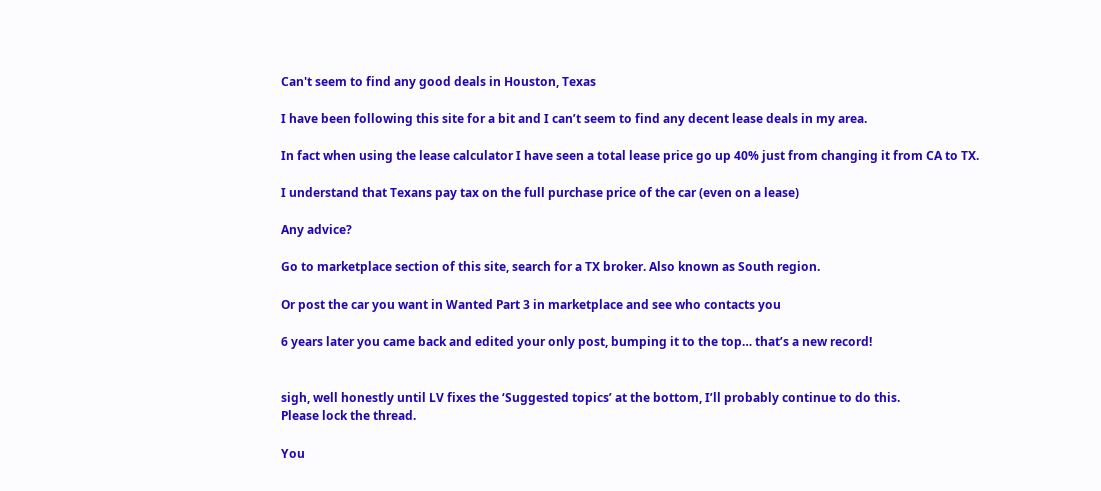Can't seem to find any good deals in Houston, Texas

I have been following this site for a bit and I can’t seem to find any decent lease deals in my area.

In fact when using the lease calculator I have seen a total lease price go up 40% just from changing it from CA to TX.

I understand that Texans pay tax on the full purchase price of the car (even on a lease)

Any advice?

Go to marketplace section of this site, search for a TX broker. Also known as South region.

Or post the car you want in Wanted Part 3 in marketplace and see who contacts you

6 years later you came back and edited your only post, bumping it to the top… that’s a new record!


sigh, well honestly until LV fixes the ‘Suggested topics’ at the bottom, I’ll probably continue to do this.
Please lock the thread.

You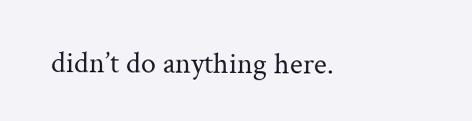didn’t do anything here.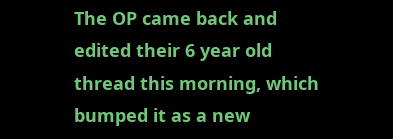The OP came back and edited their 6 year old thread this morning, which bumped it as a new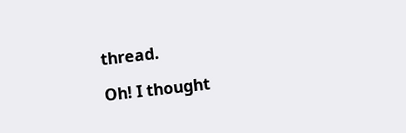thread.

Oh! I thought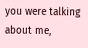you were talking about me,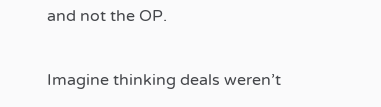and not the OP.

Imagine thinking deals weren’t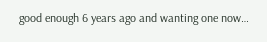good enough 6 years ago and wanting one now…